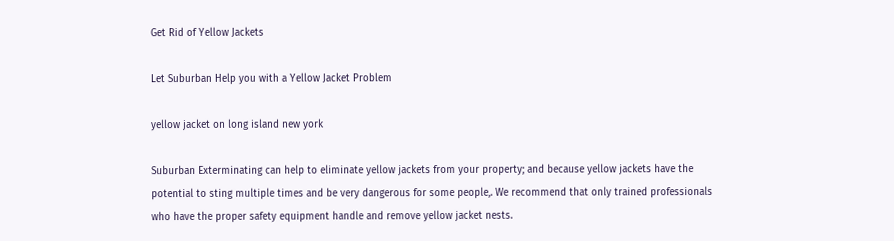Get Rid of Yellow Jackets

Let Suburban Help you with a Yellow Jacket Problem

yellow jacket on long island new york

Suburban Exterminating can help to eliminate yellow jackets from your property; and because yellow jackets have the potential to sting multiple times and be very dangerous for some people,. We recommend that only trained professionals who have the proper safety equipment handle and remove yellow jacket nests.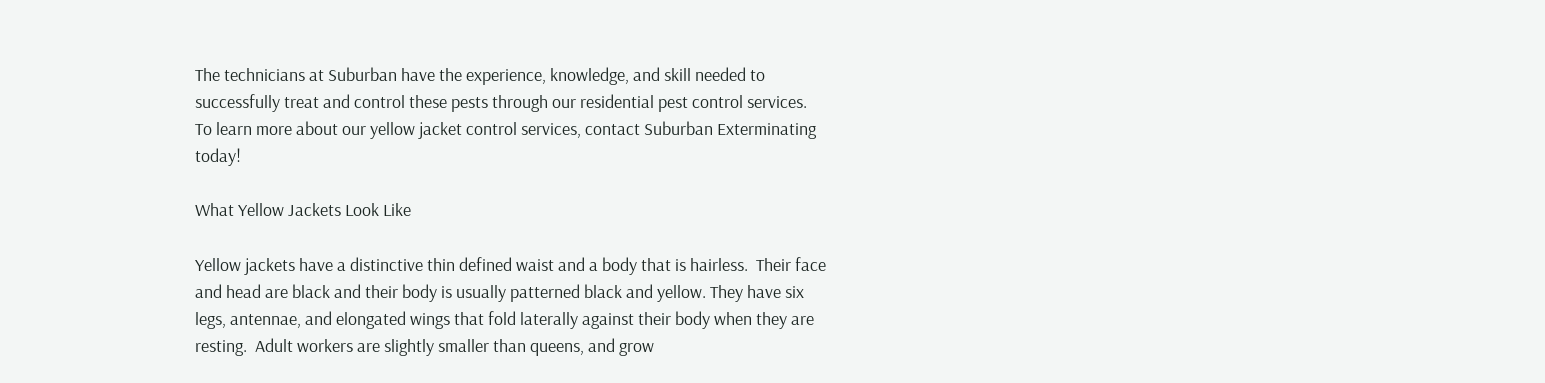The technicians at Suburban have the experience, knowledge, and skill needed to successfully treat and control these pests through our residential pest control services.  To learn more about our yellow jacket control services, contact Suburban Exterminating today!

What Yellow Jackets Look Like

Yellow jackets have a distinctive thin defined waist and a body that is hairless.  Their face and head are black and their body is usually patterned black and yellow. They have six legs, antennae, and elongated wings that fold laterally against their body when they are resting.  Adult workers are slightly smaller than queens, and grow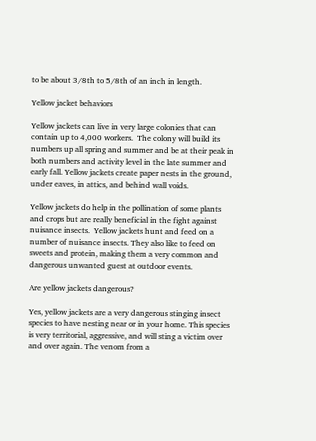to be about 3/8th to 5/8th of an inch in length.

Yellow jacket behaviors

Yellow jackets can live in very large colonies that can contain up to 4,000 workers.  The colony will build its numbers up all spring and summer and be at their peak in both numbers and activity level in the late summer and early fall. Yellow jackets create paper nests in the ground, under eaves, in attics, and behind wall voids.

Yellow jackets do help in the pollination of some plants and crops but are really beneficial in the fight against nuisance insects.  Yellow jackets hunt and feed on a number of nuisance insects. They also like to feed on sweets and protein, making them a very common and dangerous unwanted guest at outdoor events.

Are yellow jackets dangerous?

Yes, yellow jackets are a very dangerous stinging insect species to have nesting near or in your home. This species is very territorial, aggressive, and will sting a victim over and over again. The venom from a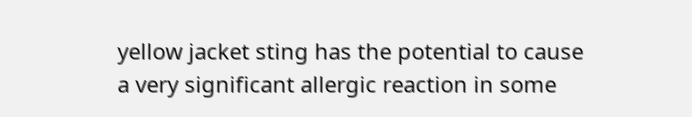yellow jacket sting has the potential to cause a very significant allergic reaction in some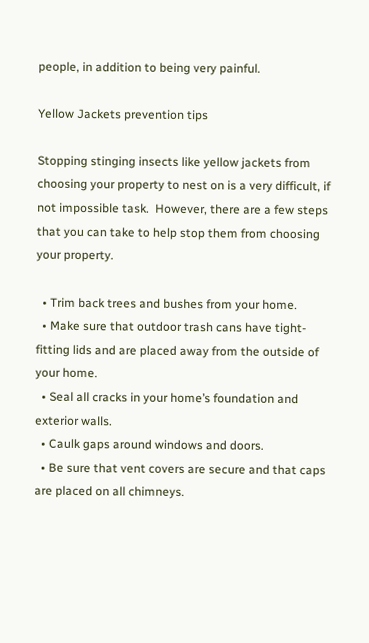people, in addition to being very painful.

Yellow Jackets prevention tips

Stopping stinging insects like yellow jackets from choosing your property to nest on is a very difficult, if not impossible task.  However, there are a few steps that you can take to help stop them from choosing your property.

  • Trim back trees and bushes from your home.
  • Make sure that outdoor trash cans have tight-fitting lids and are placed away from the outside of your home.
  • Seal all cracks in your home’s foundation and exterior walls.
  • Caulk gaps around windows and doors.
  • Be sure that vent covers are secure and that caps are placed on all chimneys.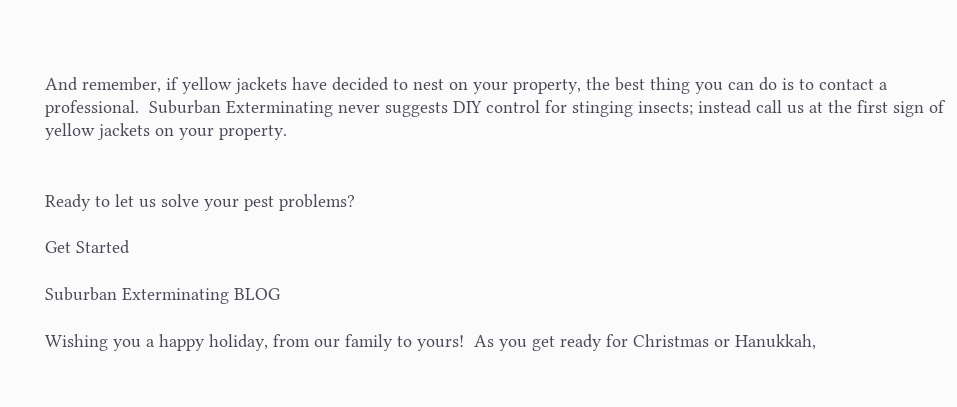And remember, if yellow jackets have decided to nest on your property, the best thing you can do is to contact a professional.  Suburban Exterminating never suggests DIY control for stinging insects; instead call us at the first sign of yellow jackets on your property.


Ready to let us solve your pest problems?

Get Started

Suburban Exterminating BLOG

Wishing you a happy holiday, from our family to yours!  As you get ready for Christmas or Hanukkah,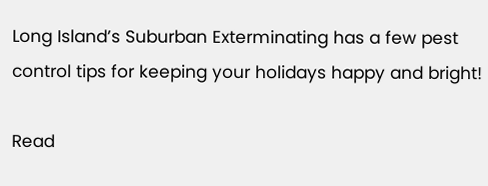Long Island’s Suburban Exterminating has a few pest control tips for keeping your holidays happy and bright!

Read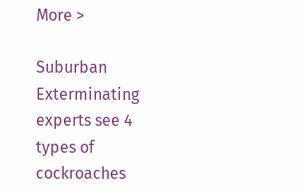More >

Suburban Exterminating experts see 4 types of cockroaches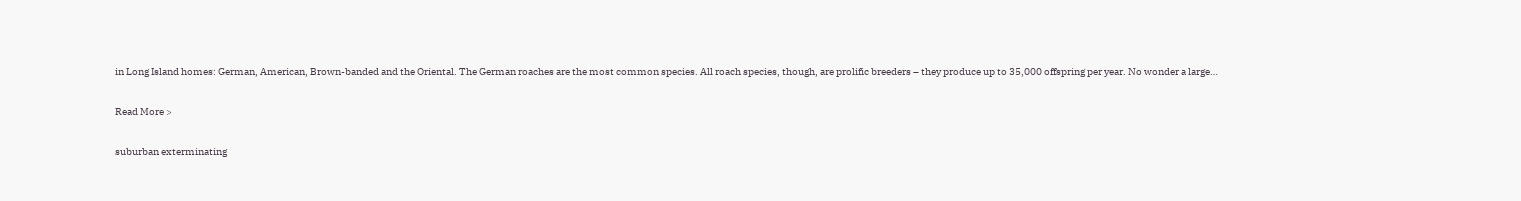in Long Island homes: German, American, Brown-banded and the Oriental. The German roaches are the most common species. All roach species, though, are prolific breeders – they produce up to 35,000 offspring per year. No wonder a large…

Read More >

suburban exterminating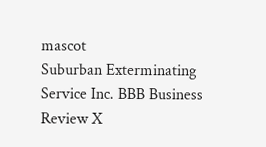mascot
Suburban Exterminating Service Inc. BBB Business Review X